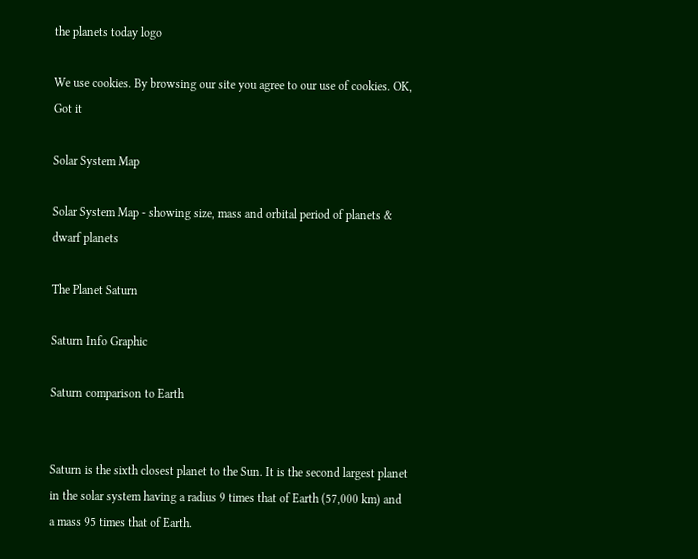the planets today logo

We use cookies. By browsing our site you agree to our use of cookies. OK, Got it

Solar System Map

Solar System Map - showing size, mass and orbital period of planets & dwarf planets

The Planet Saturn

Saturn Info Graphic

Saturn comparison to Earth


Saturn is the sixth closest planet to the Sun. It is the second largest planet in the solar system having a radius 9 times that of Earth (57,000 km) and a mass 95 times that of Earth.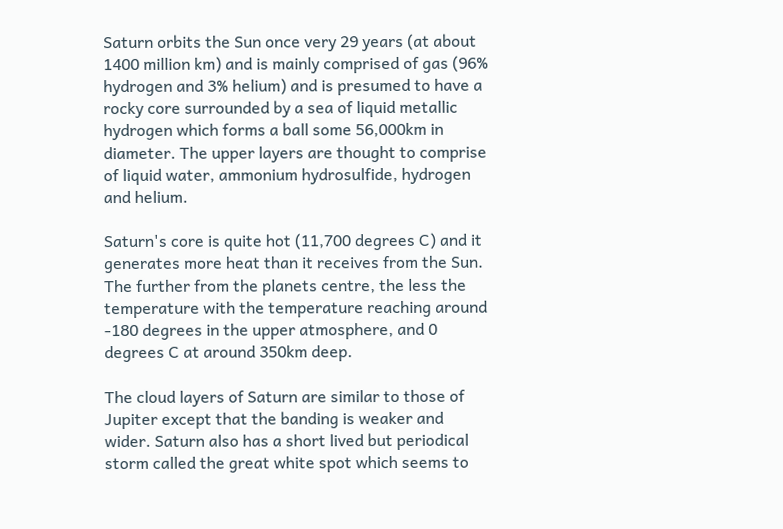Saturn orbits the Sun once very 29 years (at about 1400 million km) and is mainly comprised of gas (96% hydrogen and 3% helium) and is presumed to have a rocky core surrounded by a sea of liquid metallic hydrogen which forms a ball some 56,000km in diameter. The upper layers are thought to comprise of liquid water, ammonium hydrosulfide, hydrogen and helium.

Saturn's core is quite hot (11,700 degrees C) and it generates more heat than it receives from the Sun. The further from the planets centre, the less the temperature with the temperature reaching around -180 degrees in the upper atmosphere, and 0 degrees C at around 350km deep.

The cloud layers of Saturn are similar to those of Jupiter except that the banding is weaker and wider. Saturn also has a short lived but periodical storm called the great white spot which seems to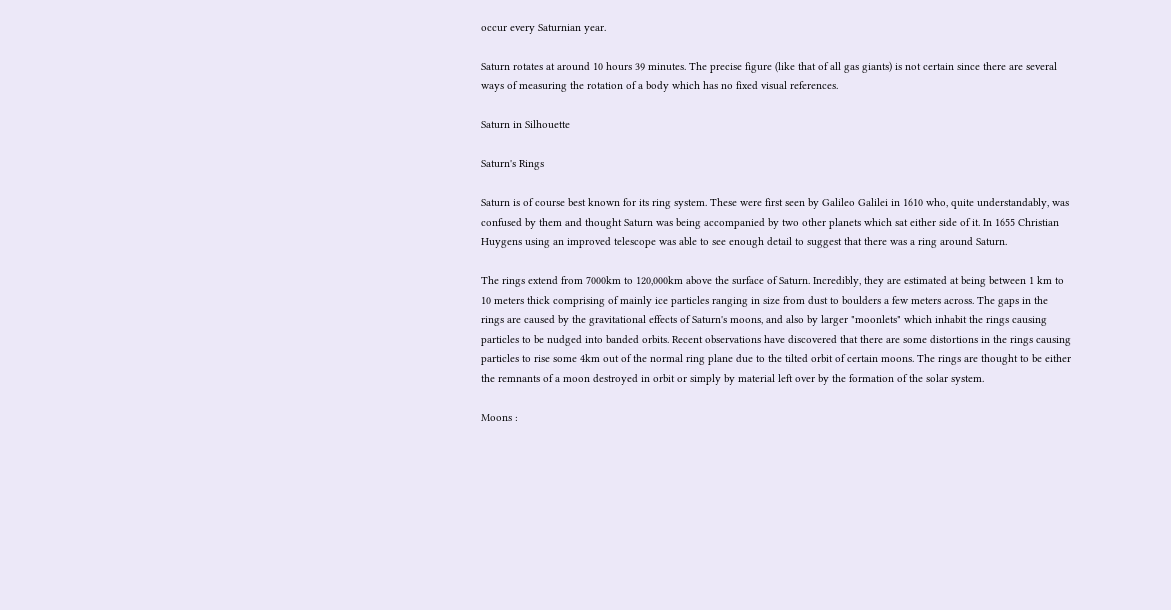occur every Saturnian year.

Saturn rotates at around 10 hours 39 minutes. The precise figure (like that of all gas giants) is not certain since there are several ways of measuring the rotation of a body which has no fixed visual references.

Saturn in Silhouette

Saturn's Rings

Saturn is of course best known for its ring system. These were first seen by Galileo Galilei in 1610 who, quite understandably, was confused by them and thought Saturn was being accompanied by two other planets which sat either side of it. In 1655 Christian Huygens using an improved telescope was able to see enough detail to suggest that there was a ring around Saturn.

The rings extend from 7000km to 120,000km above the surface of Saturn. Incredibly, they are estimated at being between 1 km to 10 meters thick comprising of mainly ice particles ranging in size from dust to boulders a few meters across. The gaps in the rings are caused by the gravitational effects of Saturn's moons, and also by larger "moonlets" which inhabit the rings causing particles to be nudged into banded orbits. Recent observations have discovered that there are some distortions in the rings causing particles to rise some 4km out of the normal ring plane due to the tilted orbit of certain moons. The rings are thought to be either the remnants of a moon destroyed in orbit or simply by material left over by the formation of the solar system.

Moons :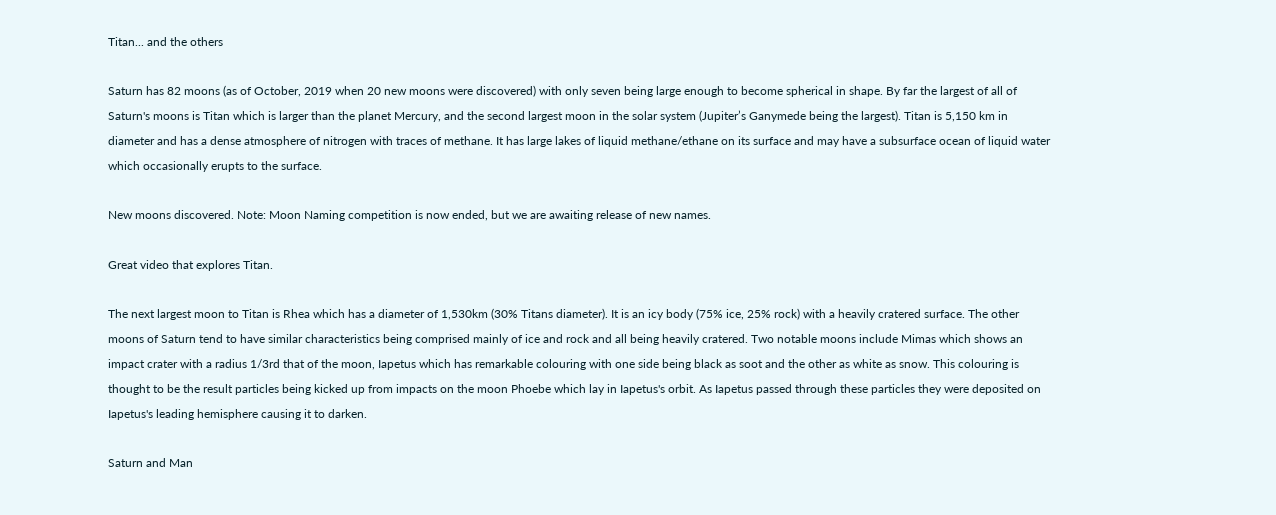Titan... and the others

Saturn has 82 moons (as of October, 2019 when 20 new moons were discovered) with only seven being large enough to become spherical in shape. By far the largest of all of Saturn's moons is Titan which is larger than the planet Mercury, and the second largest moon in the solar system (Jupiter’s Ganymede being the largest). Titan is 5,150 km in diameter and has a dense atmosphere of nitrogen with traces of methane. It has large lakes of liquid methane/ethane on its surface and may have a subsurface ocean of liquid water which occasionally erupts to the surface.

New moons discovered. Note: Moon Naming competition is now ended, but we are awaiting release of new names.

Great video that explores Titan.

The next largest moon to Titan is Rhea which has a diameter of 1,530km (30% Titans diameter). It is an icy body (75% ice, 25% rock) with a heavily cratered surface. The other moons of Saturn tend to have similar characteristics being comprised mainly of ice and rock and all being heavily cratered. Two notable moons include Mimas which shows an impact crater with a radius 1/3rd that of the moon, Iapetus which has remarkable colouring with one side being black as soot and the other as white as snow. This colouring is thought to be the result particles being kicked up from impacts on the moon Phoebe which lay in Iapetus's orbit. As Iapetus passed through these particles they were deposited on Iapetus's leading hemisphere causing it to darken.

Saturn and Man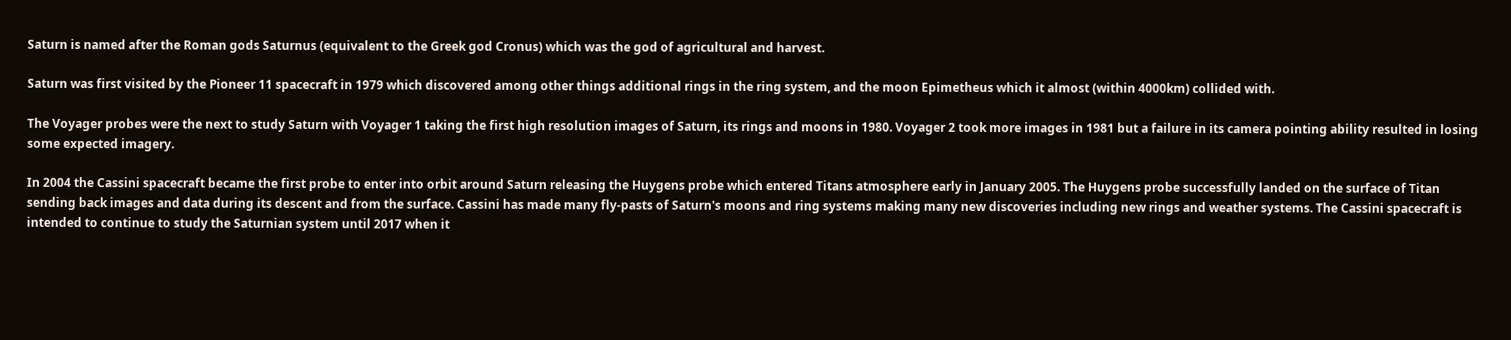Saturn is named after the Roman gods Saturnus (equivalent to the Greek god Cronus) which was the god of agricultural and harvest.

Saturn was first visited by the Pioneer 11 spacecraft in 1979 which discovered among other things additional rings in the ring system, and the moon Epimetheus which it almost (within 4000km) collided with.

The Voyager probes were the next to study Saturn with Voyager 1 taking the first high resolution images of Saturn, its rings and moons in 1980. Voyager 2 took more images in 1981 but a failure in its camera pointing ability resulted in losing some expected imagery.

In 2004 the Cassini spacecraft became the first probe to enter into orbit around Saturn releasing the Huygens probe which entered Titans atmosphere early in January 2005. The Huygens probe successfully landed on the surface of Titan sending back images and data during its descent and from the surface. Cassini has made many fly-pasts of Saturn's moons and ring systems making many new discoveries including new rings and weather systems. The Cassini spacecraft is intended to continue to study the Saturnian system until 2017 when it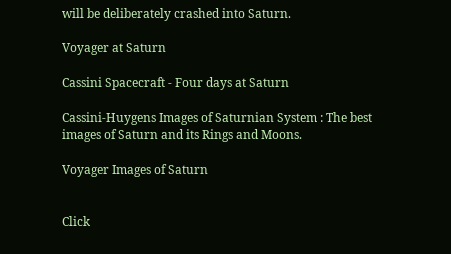will be deliberately crashed into Saturn.

Voyager at Saturn

Cassini Spacecraft - Four days at Saturn

Cassini-Huygens Images of Saturnian System : The best images of Saturn and its Rings and Moons.

Voyager Images of Saturn


Click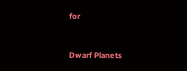for



Dwarf Planets